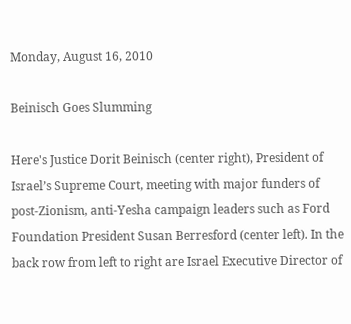Monday, August 16, 2010

Beinisch Goes Slumming

Here's Justice Dorit Beinisch (center right), President of Israel’s Supreme Court, meeting with major funders of post-Zionism, anti-Yesha campaign leaders such as Ford Foundation President Susan Berresford (center left). In the back row from left to right are Israel Executive Director of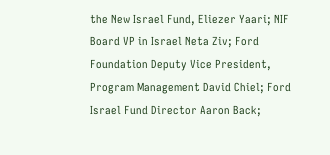the New Israel Fund, Eliezer Yaari; NIF Board VP in Israel Neta Ziv; Ford Foundation Deputy Vice President, Program Management David Chiel; Ford Israel Fund Director Aaron Back;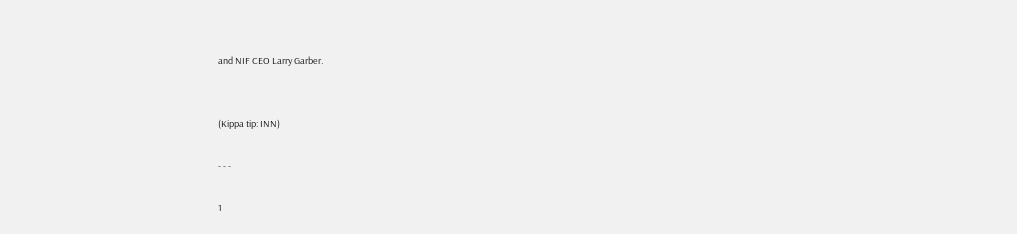and NIF CEO Larry Garber.


(Kippa tip: INN)

- - -

1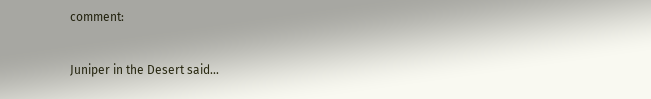comment:

Juniper in the Desert said...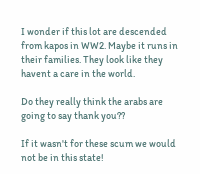I wonder if this lot are descended from kapos in WW2. Maybe it runs in their families. They look like they havent a care in the world.

Do they really think the arabs are going to say thank you??

If it wasn't for these scum we would not be in this state!